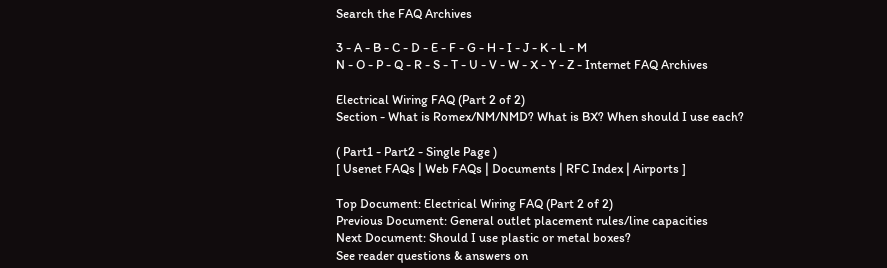Search the FAQ Archives

3 - A - B - C - D - E - F - G - H - I - J - K - L - M
N - O - P - Q - R - S - T - U - V - W - X - Y - Z - Internet FAQ Archives

Electrical Wiring FAQ (Part 2 of 2)
Section - What is Romex/NM/NMD? What is BX? When should I use each?

( Part1 - Part2 - Single Page )
[ Usenet FAQs | Web FAQs | Documents | RFC Index | Airports ]

Top Document: Electrical Wiring FAQ (Part 2 of 2)
Previous Document: General outlet placement rules/line capacities
Next Document: Should I use plastic or metal boxes?
See reader questions & answers on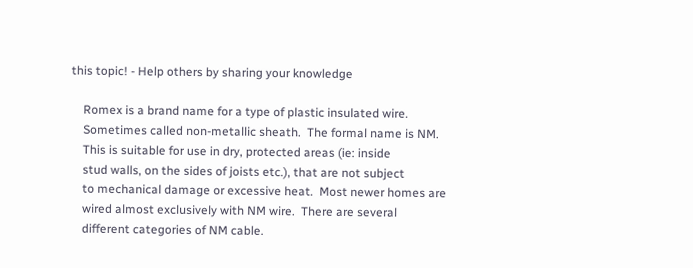this topic! - Help others by sharing your knowledge

    Romex is a brand name for a type of plastic insulated wire.
    Sometimes called non-metallic sheath.  The formal name is NM.
    This is suitable for use in dry, protected areas (ie: inside
    stud walls, on the sides of joists etc.), that are not subject
    to mechanical damage or excessive heat.  Most newer homes are
    wired almost exclusively with NM wire.  There are several
    different categories of NM cable.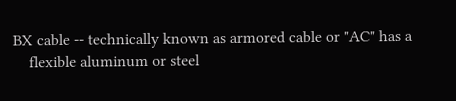BX cable -- technically known as armored cable or "AC" has a
    flexible aluminum or steel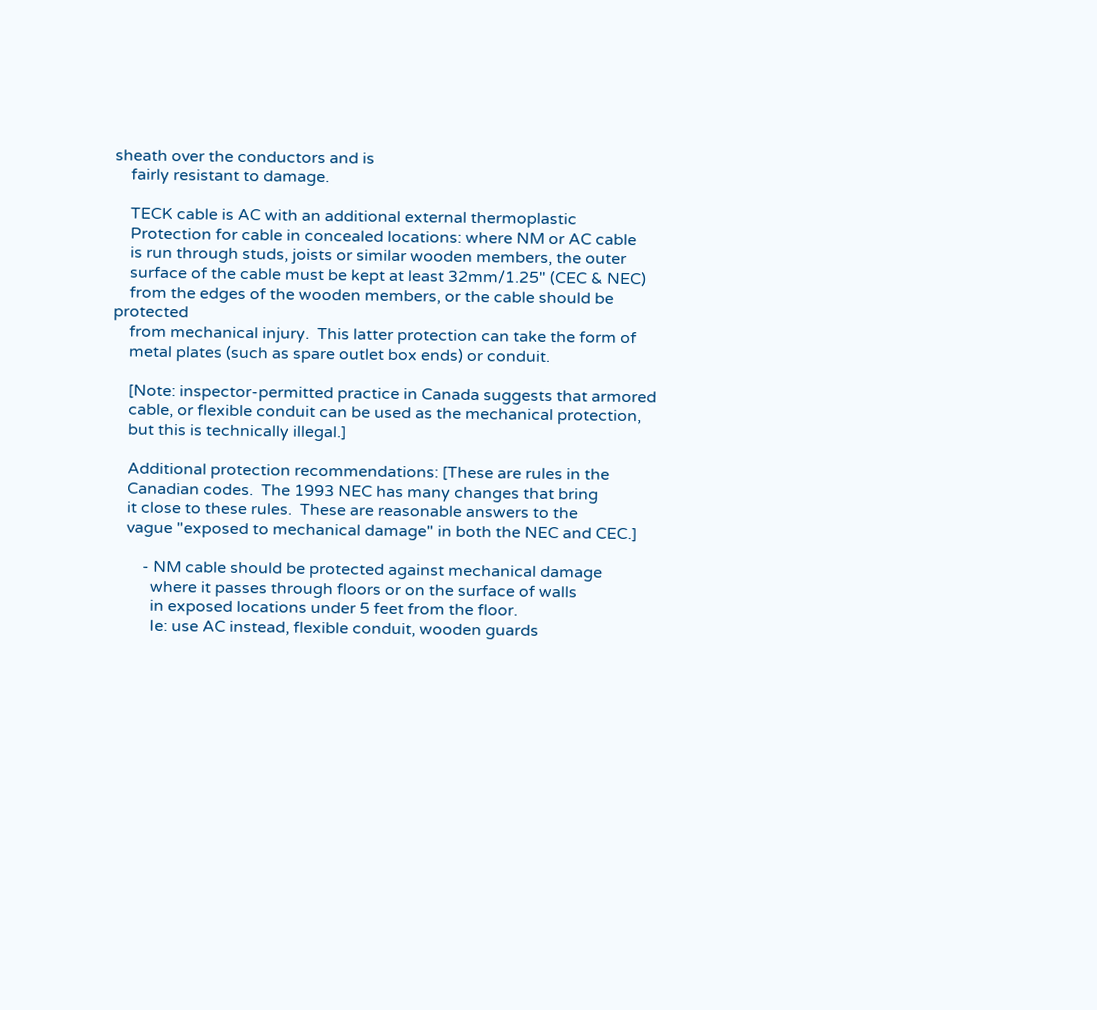sheath over the conductors and is
    fairly resistant to damage.

    TECK cable is AC with an additional external thermoplastic
    Protection for cable in concealed locations: where NM or AC cable
    is run through studs, joists or similar wooden members, the outer
    surface of the cable must be kept at least 32mm/1.25" (CEC & NEC)
    from the edges of the wooden members, or the cable should be protected
    from mechanical injury.  This latter protection can take the form of
    metal plates (such as spare outlet box ends) or conduit.

    [Note: inspector-permitted practice in Canada suggests that armored
    cable, or flexible conduit can be used as the mechanical protection,
    but this is technically illegal.]

    Additional protection recommendations: [These are rules in the
    Canadian codes.  The 1993 NEC has many changes that bring
    it close to these rules.  These are reasonable answers to the
    vague "exposed to mechanical damage" in both the NEC and CEC.]

        - NM cable should be protected against mechanical damage
          where it passes through floors or on the surface of walls
          in exposed locations under 5 feet from the floor.
          Ie: use AC instead, flexible conduit, wooden guards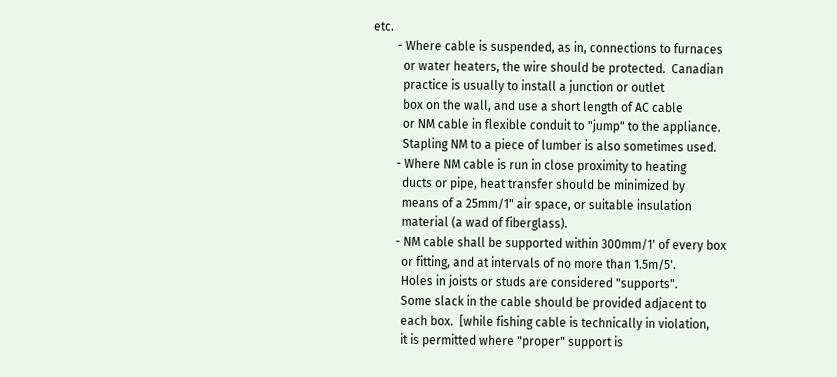etc.
        - Where cable is suspended, as in, connections to furnaces
          or water heaters, the wire should be protected.  Canadian
          practice is usually to install a junction or outlet
          box on the wall, and use a short length of AC cable
          or NM cable in flexible conduit to "jump" to the appliance.
          Stapling NM to a piece of lumber is also sometimes used.
        - Where NM cable is run in close proximity to heating
          ducts or pipe, heat transfer should be minimized by
          means of a 25mm/1" air space, or suitable insulation
          material (a wad of fiberglass).
        - NM cable shall be supported within 300mm/1' of every box
          or fitting, and at intervals of no more than 1.5m/5'.
          Holes in joists or studs are considered "supports".
          Some slack in the cable should be provided adjacent to
          each box.  [while fishing cable is technically in violation,
          it is permitted where "proper" support is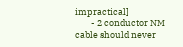impractical]
        - 2 conductor NM cable should never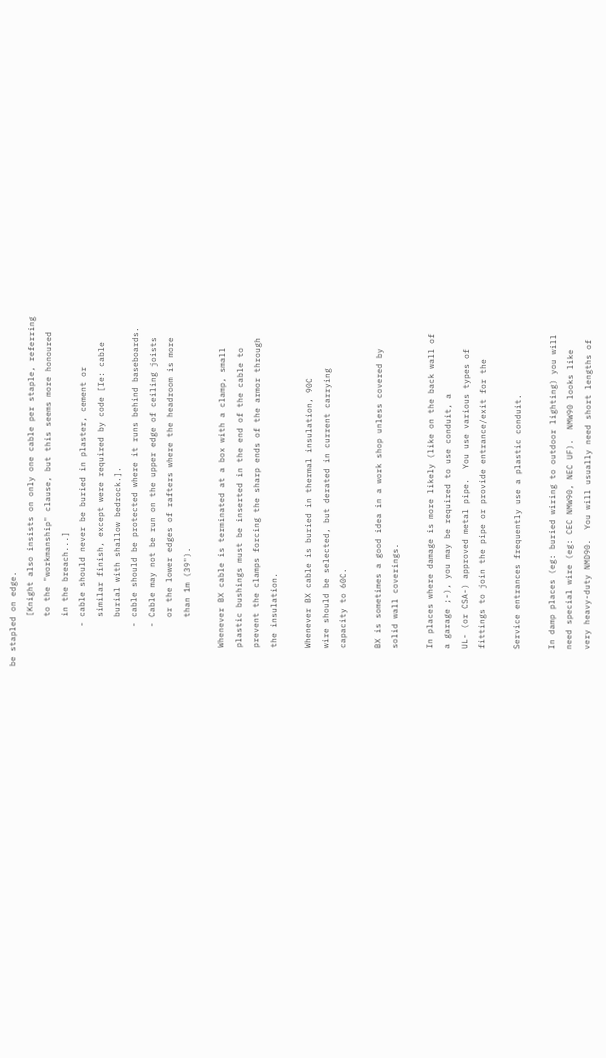be stapled on edge.
          [Knight also insists on only one cable per staple, referring
          to the "workmanship" clause, but this seems more honoured
          in the breach...]
        - cable should never be buried in plaster, cement or
          similar finish, except were required by code [Ie: cable
          burial with shallow bedrock.].
        - cable should be protected where it runs behind baseboards.
        - Cable may not be run on the upper edge of ceiling joists
          or the lower edges of rafters where the headroom is more
          than 1m (39").

    Whenever BX cable is terminated at a box with a clamp, small
    plastic bushings must be inserted in the end of the cable to
    prevent the clamps forcing the sharp ends of the armor through
    the insulation.

    Whenever BX cable is buried in thermal insulation, 90C
    wire should be selected, but derated in current carrying
    capacity to 60C.

    BX is sometimes a good idea in a work shop unless covered by
    solid wall coverings.

    In places where damage is more likely (like on the back wall of
    a garage ;-), you may be required to use conduit, a
    UL- (or CSA-) approved metal pipe.  You use various types of
    fittings to join the pipe or provide entrance/exit for the

    Service entrances frequently use a plastic conduit.

    In damp places (eg: buried wiring to outdoor lighting) you will
    need special wire (eg: CEC NMW90, NEC UF).  NMW90 looks like
    very heavy-duty NMD90.  You will usually need short lengths of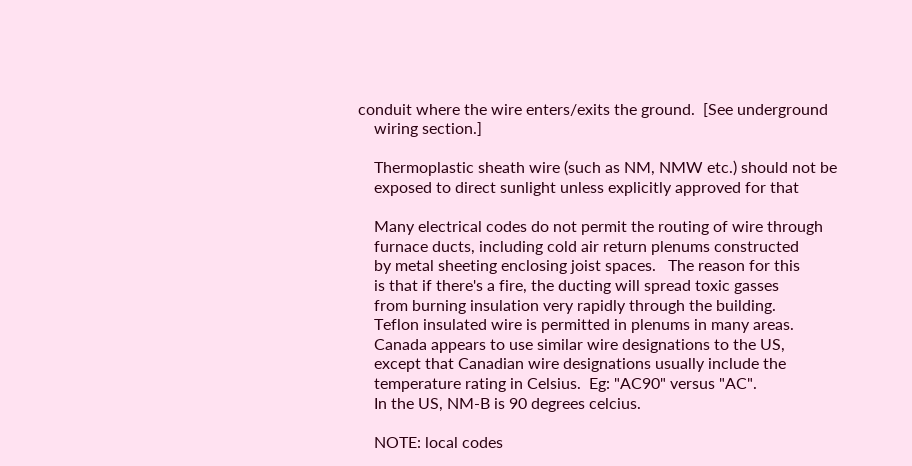conduit where the wire enters/exits the ground.  [See underground
    wiring section.]

    Thermoplastic sheath wire (such as NM, NMW etc.) should not be
    exposed to direct sunlight unless explicitly approved for that

    Many electrical codes do not permit the routing of wire through
    furnace ducts, including cold air return plenums constructed
    by metal sheeting enclosing joist spaces.   The reason for this
    is that if there's a fire, the ducting will spread toxic gasses
    from burning insulation very rapidly through the building.
    Teflon insulated wire is permitted in plenums in many areas.
    Canada appears to use similar wire designations to the US,
    except that Canadian wire designations usually include the
    temperature rating in Celsius.  Eg: "AC90" versus "AC".
    In the US, NM-B is 90 degrees celcius.

    NOTE: local codes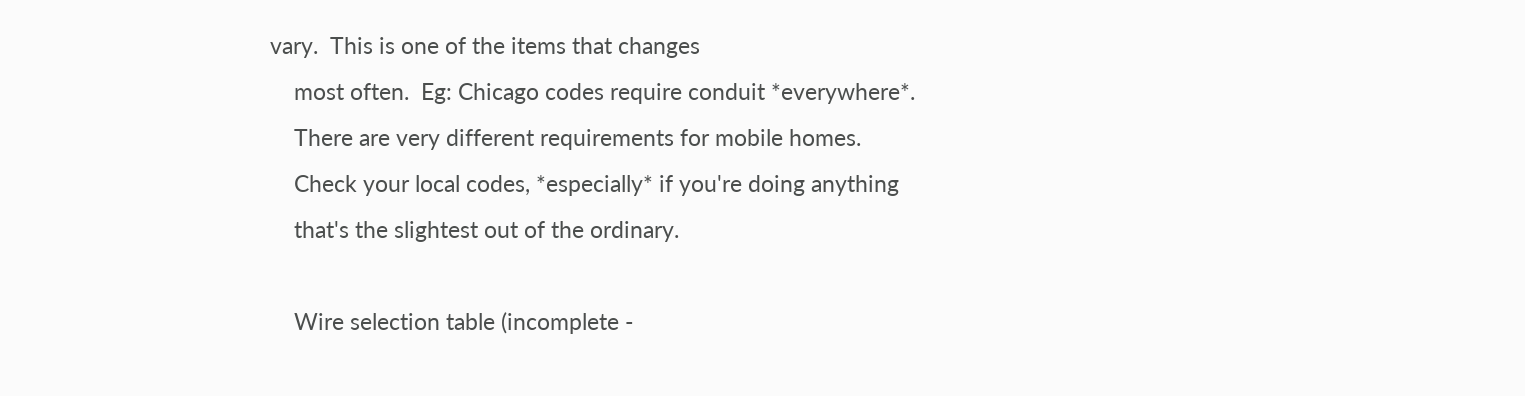vary.  This is one of the items that changes
    most often.  Eg: Chicago codes require conduit *everywhere*.
    There are very different requirements for mobile homes.
    Check your local codes, *especially* if you're doing anything
    that's the slightest out of the ordinary.

    Wire selection table (incomplete -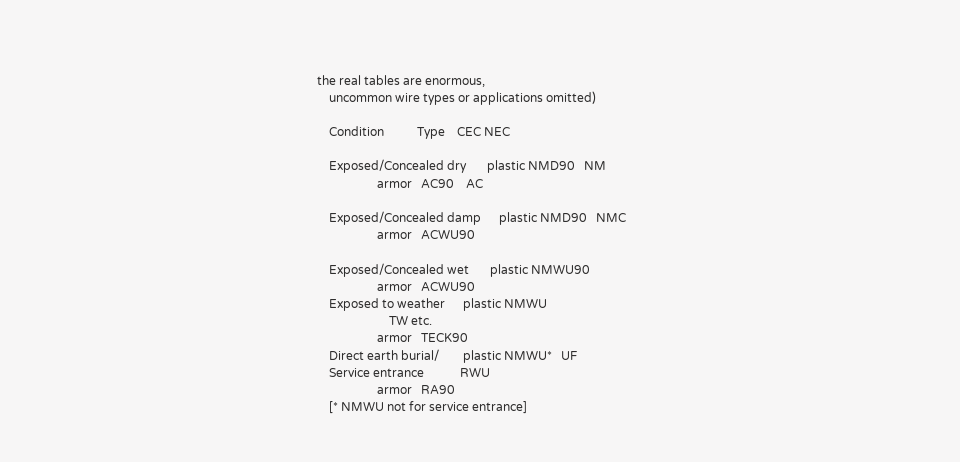the real tables are enormous,
    uncommon wire types or applications omitted)

    Condition           Type    CEC NEC

    Exposed/Concealed dry       plastic NMD90   NM
                    armor   AC90    AC

    Exposed/Concealed damp      plastic NMD90   NMC
                    armor   ACWU90

    Exposed/Concealed wet       plastic NMWU90
                    armor   ACWU90
    Exposed to weather      plastic NMWU
                        TW etc.
                    armor   TECK90
    Direct earth burial/        plastic NMWU*   UF
    Service entrance            RWU
                    armor   RA90
    [* NMWU not for service entrance]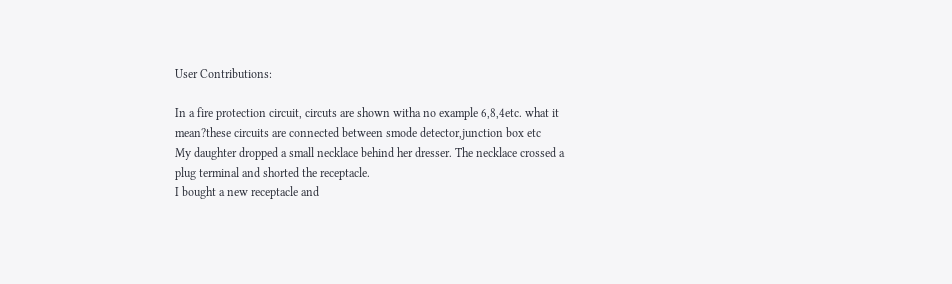User Contributions:

In a fire protection circuit, circuts are shown witha no example 6,8,4etc. what it mean?these circuits are connected between smode detector,junction box etc
My daughter dropped a small necklace behind her dresser. The necklace crossed a plug terminal and shorted the receptacle.
I bought a new receptacle and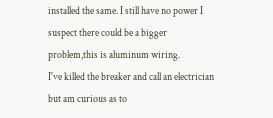installed the same. I still have no power I suspect there could be a bigger problem,this is aluminum wiring.
I've killed the breaker and call an electrician but am curious as to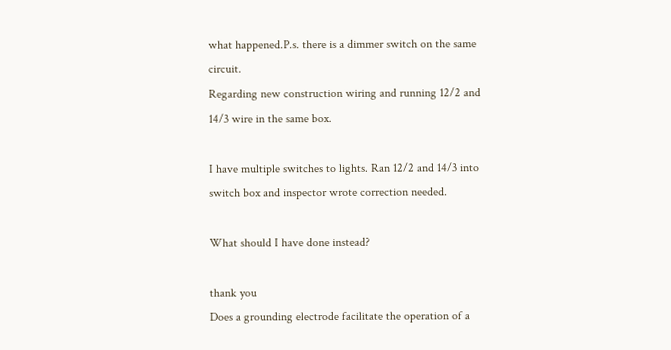what happened.P.s. there is a dimmer switch on the same circuit.
Regarding new construction wiring and running 12/2 and 14/3 wire in the same box.

I have multiple switches to lights. Ran 12/2 and 14/3 into switch box and inspector wrote correction needed.

What should I have done instead?

thank you
Does a grounding electrode facilitate the operation of a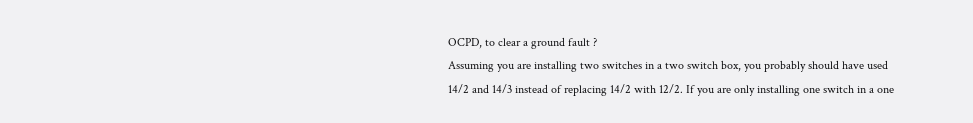OCPD, to clear a ground fault ?
Assuming you are installing two switches in a two switch box, you probably should have used 14/2 and 14/3 instead of replacing 14/2 with 12/2. If you are only installing one switch in a one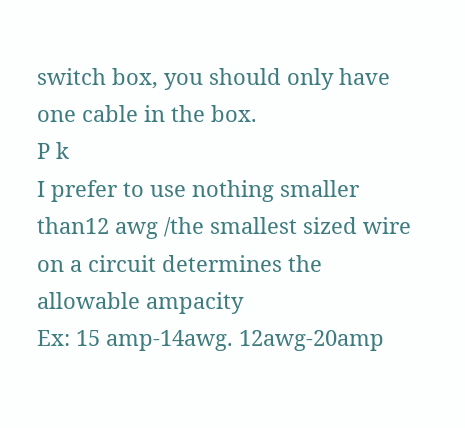switch box, you should only have one cable in the box.
P k
I prefer to use nothing smaller than12 awg /the smallest sized wire on a circuit determines the allowable ampacity
Ex: 15 amp-14awg. 12awg-20amp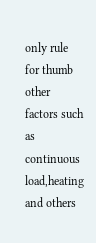only rule for thumb other factors such as continuous load,heating and others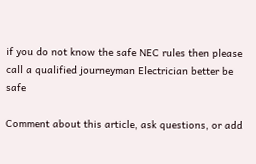if you do not know the safe NEC rules then please call a qualified journeyman Electrician better be safe

Comment about this article, ask questions, or add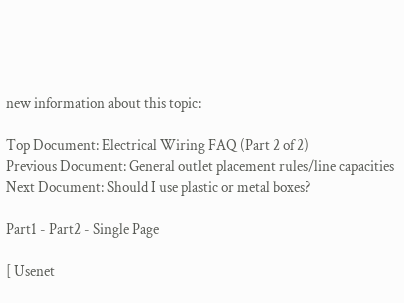new information about this topic:

Top Document: Electrical Wiring FAQ (Part 2 of 2)
Previous Document: General outlet placement rules/line capacities
Next Document: Should I use plastic or metal boxes?

Part1 - Part2 - Single Page

[ Usenet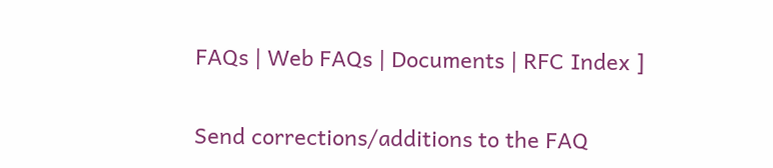FAQs | Web FAQs | Documents | RFC Index ]

Send corrections/additions to the FAQ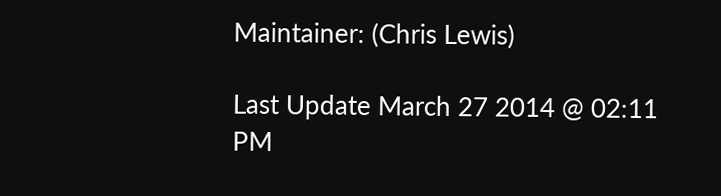Maintainer: (Chris Lewis)

Last Update March 27 2014 @ 02:11 PM